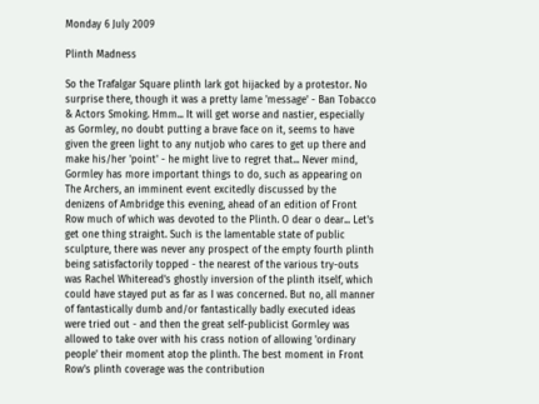Monday 6 July 2009

Plinth Madness

So the Trafalgar Square plinth lark got hijacked by a protestor. No surprise there, though it was a pretty lame 'message' - Ban Tobacco & Actors Smoking. Hmm... It will get worse and nastier, especially as Gormley, no doubt putting a brave face on it, seems to have given the green light to any nutjob who cares to get up there and make his/her 'point' - he might live to regret that... Never mind, Gormley has more important things to do, such as appearing on The Archers, an imminent event excitedly discussed by the denizens of Ambridge this evening, ahead of an edition of Front Row much of which was devoted to the Plinth. O dear o dear... Let's get one thing straight. Such is the lamentable state of public sculpture, there was never any prospect of the empty fourth plinth being satisfactorily topped - the nearest of the various try-outs was Rachel Whiteread's ghostly inversion of the plinth itself, which could have stayed put as far as I was concerned. But no, all manner of fantastically dumb and/or fantastically badly executed ideas were tried out - and then the great self-publicist Gormley was allowed to take over with his crass notion of allowing 'ordinary people' their moment atop the plinth. The best moment in Front Row's plinth coverage was the contribution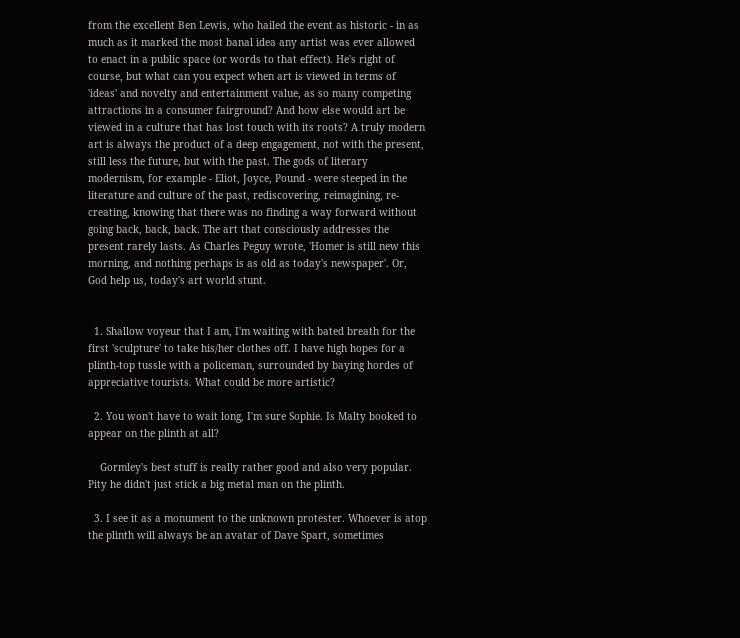from the excellent Ben Lewis, who hailed the event as historic - in as much as it marked the most banal idea any artist was ever allowed to enact in a public space (or words to that effect). He's right of course, but what can you expect when art is viewed in terms of 'ideas' and novelty and entertainment value, as so many competing attractions in a consumer fairground? And how else would art be viewed in a culture that has lost touch with its roots? A truly modern art is always the product of a deep engagement, not with the present, still less the future, but with the past. The gods of literary modernism, for example - Eliot, Joyce, Pound - were steeped in the literature and culture of the past, rediscovering, reimagining, re-creating, knowing that there was no finding a way forward without going back, back, back. The art that consciously addresses the present rarely lasts. As Charles Peguy wrote, 'Homer is still new this morning, and nothing perhaps is as old as today's newspaper'. Or, God help us, today's art world stunt.


  1. Shallow voyeur that I am, I'm waiting with bated breath for the first 'sculpture' to take his/her clothes off. I have high hopes for a plinth-top tussle with a policeman, surrounded by baying hordes of appreciative tourists. What could be more artistic?

  2. You won't have to wait long, I'm sure Sophie. Is Malty booked to appear on the plinth at all?

    Gormley's best stuff is really rather good and also very popular. Pity he didn't just stick a big metal man on the plinth.

  3. I see it as a monument to the unknown protester. Whoever is atop the plinth will always be an avatar of Dave Spart, sometimes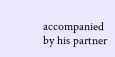accompanied by his partner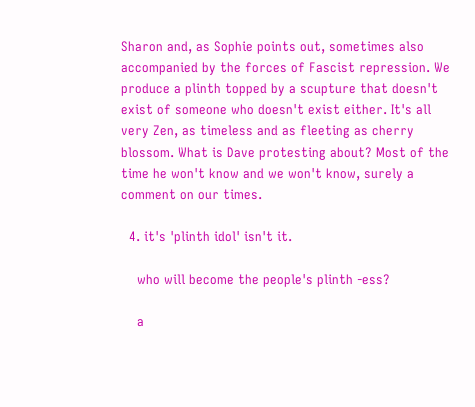Sharon and, as Sophie points out, sometimes also accompanied by the forces of Fascist repression. We produce a plinth topped by a scupture that doesn't exist of someone who doesn't exist either. It's all very Zen, as timeless and as fleeting as cherry blossom. What is Dave protesting about? Most of the time he won't know and we won't know, surely a comment on our times.

  4. it's 'plinth idol' isn't it.

    who will become the people's plinth -ess?

    a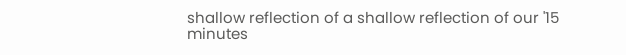shallow reflection of a shallow reflection of our '15 minutes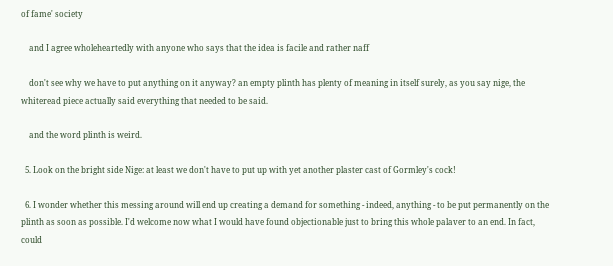of fame' society

    and I agree wholeheartedly with anyone who says that the idea is facile and rather naff

    don't see why we have to put anything on it anyway? an empty plinth has plenty of meaning in itself surely, as you say nige, the whiteread piece actually said everything that needed to be said.

    and the word plinth is weird.

  5. Look on the bright side Nige: at least we don't have to put up with yet another plaster cast of Gormley's cock!

  6. I wonder whether this messing around will end up creating a demand for something - indeed, anything - to be put permanently on the plinth as soon as possible. I'd welcome now what I would have found objectionable just to bring this whole palaver to an end. In fact, could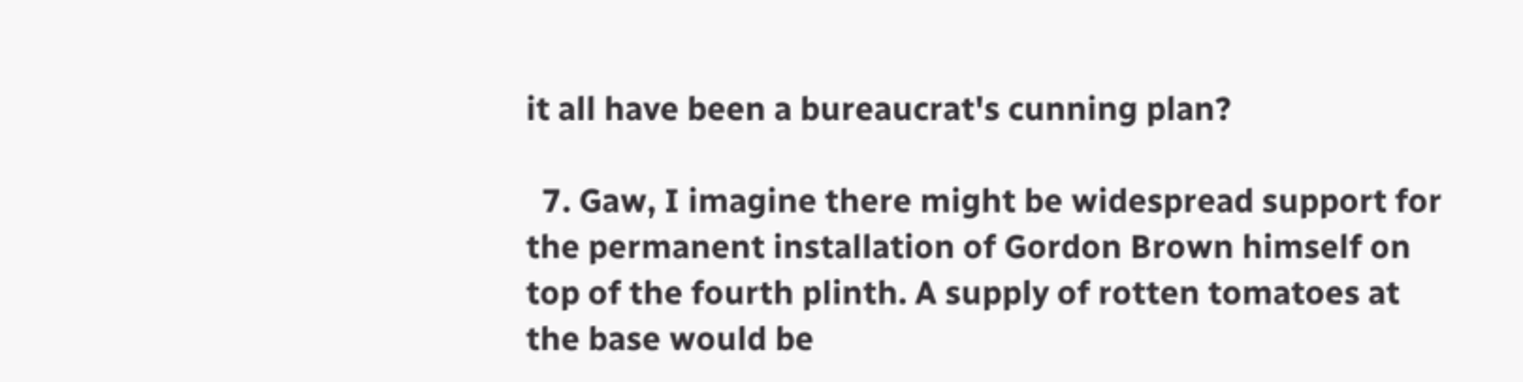it all have been a bureaucrat's cunning plan?

  7. Gaw, I imagine there might be widespread support for the permanent installation of Gordon Brown himself on top of the fourth plinth. A supply of rotten tomatoes at the base would be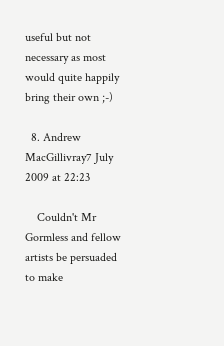useful but not necessary as most would quite happily bring their own ;-)

  8. Andrew MacGillivray7 July 2009 at 22:23

    Couldn't Mr Gormless and fellow artists be persuaded to make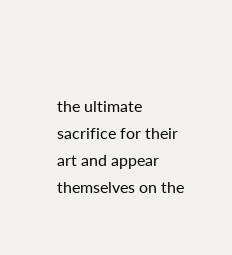the ultimate sacrifice for their art and appear themselves on the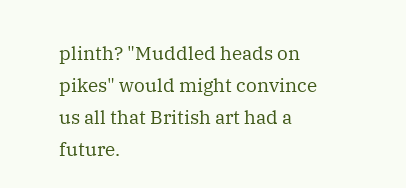plinth? "Muddled heads on pikes" would might convince us all that British art had a future.